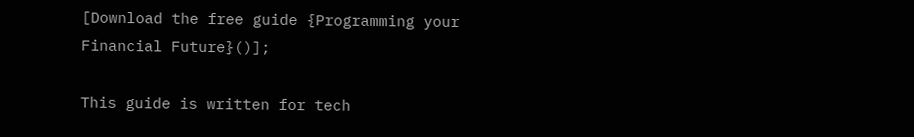[Download the free guide {Programming your Financial Future}()];

This guide is written for tech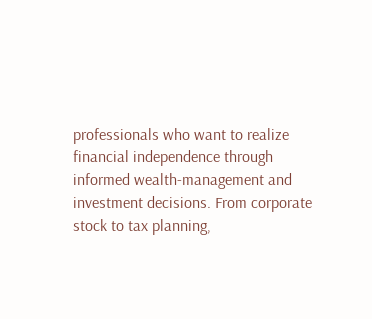professionals who want to realize financial independence through informed wealth-management and investment decisions. From corporate stock to tax planning,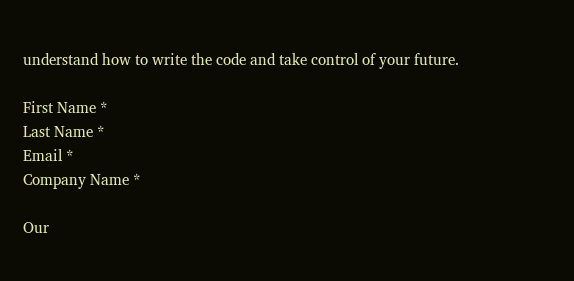understand how to write the code and take control of your future.

First Name *
Last Name *
Email *
Company Name *

Our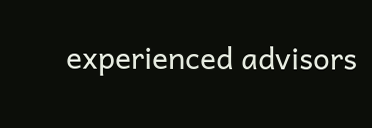experienced advisors